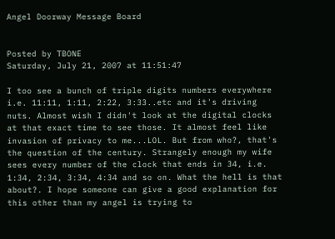Angel Doorway Message Board


Posted by TBONE
Saturday, July 21, 2007 at 11:51:47

I too see a bunch of triple digits numbers everywhere i.e. 11:11, 1:11, 2:22, 3:33..etc and it's driving nuts. Almost wish I didn't look at the digital clocks at that exact time to see those. It almost feel like invasion of privacy to me...LOL. But from who?, that's the question of the century. Strangely enough my wife sees every number of the clock that ends in 34, i.e. 1:34, 2:34, 3:34, 4:34 and so on. What the hell is that about?. I hope someone can give a good explanation for this other than my angel is trying to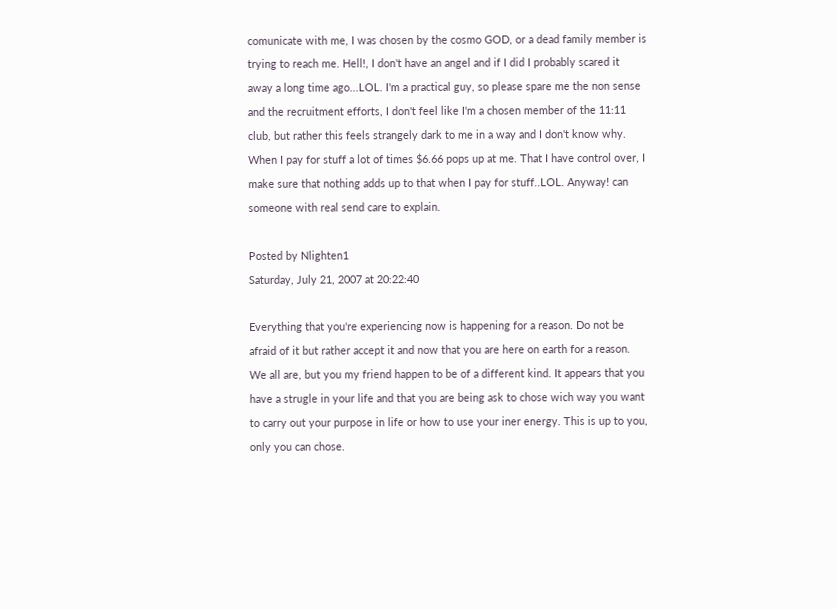comunicate with me, I was chosen by the cosmo GOD, or a dead family member is trying to reach me. Hell!, I don't have an angel and if I did I probably scared it away a long time ago...LOL. I'm a practical guy, so please spare me the non sense and the recruitment efforts, I don't feel like I'm a chosen member of the 11:11 club, but rather this feels strangely dark to me in a way and I don't know why. When I pay for stuff a lot of times $6.66 pops up at me. That I have control over, I make sure that nothing adds up to that when I pay for stuff..LOL. Anyway! can someone with real send care to explain.

Posted by Nlighten1
Saturday, July 21, 2007 at 20:22:40

Everything that you're experiencing now is happening for a reason. Do not be afraid of it but rather accept it and now that you are here on earth for a reason. We all are, but you my friend happen to be of a different kind. It appears that you have a strugle in your life and that you are being ask to chose wich way you want to carry out your purpose in life or how to use your iner energy. This is up to you, only you can chose.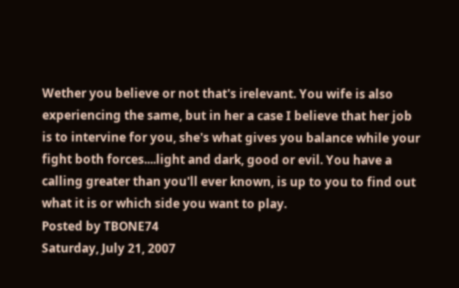Wether you believe or not that's irelevant. You wife is also experiencing the same, but in her a case I believe that her job is to intervine for you, she's what gives you balance while your fight both forces....light and dark, good or evil. You have a calling greater than you'll ever known, is up to you to find out what it is or which side you want to play.
Posted by TBONE74
Saturday, July 21, 2007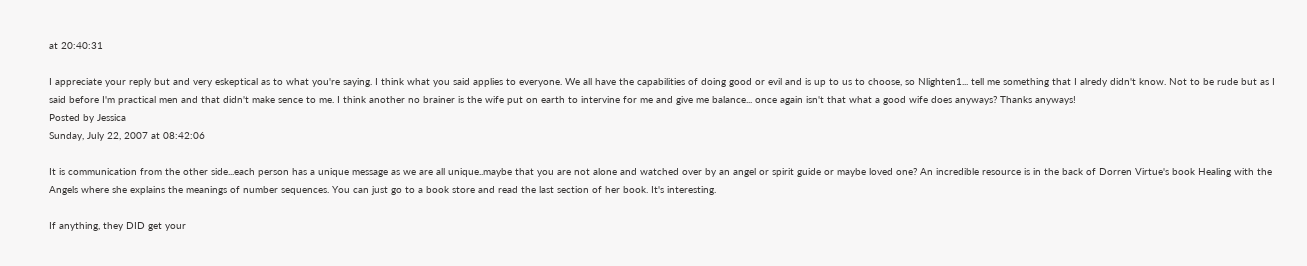at 20:40:31

I appreciate your reply but and very eskeptical as to what you're saying. I think what you said applies to everyone. We all have the capabilities of doing good or evil and is up to us to choose, so Nlighten1... tell me something that I alredy didn't know. Not to be rude but as I said before I'm practical men and that didn't make sence to me. I think another no brainer is the wife put on earth to intervine for me and give me balance... once again isn't that what a good wife does anyways? Thanks anyways!
Posted by Jessica
Sunday, July 22, 2007 at 08:42:06

It is communication from the other side...each person has a unique message as we are all unique..maybe that you are not alone and watched over by an angel or spirit guide or maybe loved one? An incredible resource is in the back of Dorren Virtue's book Healing with the Angels where she explains the meanings of number sequences. You can just go to a book store and read the last section of her book. It's interesting.

If anything, they DID get your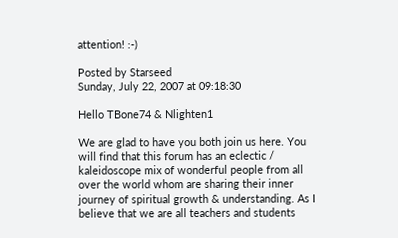attention! :-)

Posted by Starseed
Sunday, July 22, 2007 at 09:18:30

Hello TBone74 & Nlighten1

We are glad to have you both join us here. You will find that this forum has an eclectic / kaleidoscope mix of wonderful people from all over the world whom are sharing their inner journey of spiritual growth & understanding. As I believe that we are all teachers and students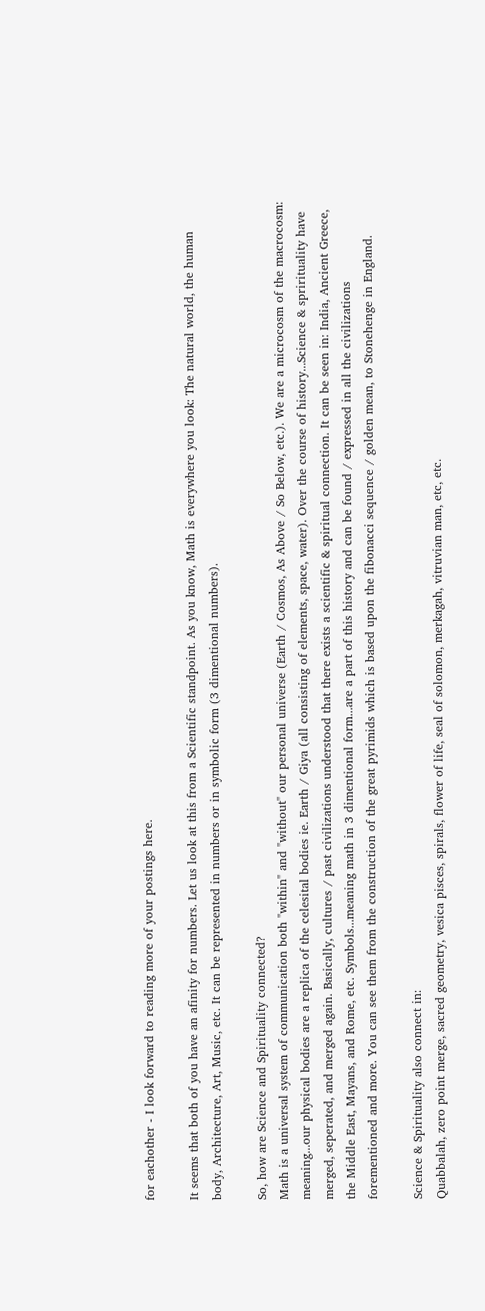for eachother - I look forward to reading more of your postings here.

It seems that both of you have an afinity for numbers. Let us look at this from a Scientific standpoint. As you know, Math is everywhere you look: The natural world, the human body, Architecture, Art, Music, etc. It can be represented in numbers or in symbolic form (3 dimentional numbers).

So, how are Science and Spirituality connected?
Math is a universal system of communication both "within" and "without" our personal universe (Earth / Cosmos, As Above / So Below, etc.). We are a microcosm of the macrocosm: meaning...our physical bodies are a replica of the celesital bodies ie. Earth / Giya (all consisting of elements, space, water). Over the course of history...Science & sprirituality have merged, seperated, and merged again. Basically, cultures / past civilizations understood that there exists a scientific & spiritual connection. It can be seen in: India, Ancient Greece, the Middle East, Mayans, and Rome, etc. Symbols...meaning math in 3 dimentional form...are a part of this history and can be found / expressed in all the civilizations forementioned and more. You can see them from the construction of the great pyrimids which is based upon the fibonacci sequence / golden mean, to Stonehenge in England.

Science & Spirituality also connect in:
Quabbalah, zero point merge, sacred geometry, vesica pisces, spirals, flower of life, seal of solomon, merkagah, vitruvian man, etc, etc.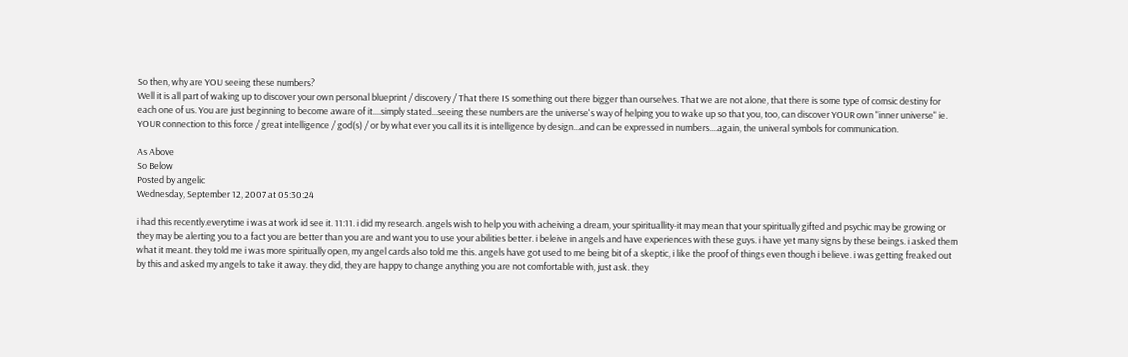So then, why are YOU seeing these numbers?
Well it is all part of waking up to discover your own personal blueprint / discovery / That there IS something out there bigger than ourselves. That we are not alone, that there is some type of comsic destiny for each one of us. You are just beginning to become aware of it....simply stated...seeing these numbers are the universe's way of helping you to wake up so that you, too, can discover YOUR own "inner universe" ie. YOUR connection to this force / great intelligence / god(s) / or by what ever you call its it is intelligence by design...and can be expressed in numbers....again, the univeral symbols for communication.

As Above
So Below
Posted by angelic
Wednesday, September 12, 2007 at 05:30:24

i had this recently.everytime i was at work id see it. 11:11. i did my research. angels wish to help you with acheiving a dream, your spirituallity-it may mean that your spiritually gifted and psychic may be growing or they may be alerting you to a fact you are better than you are and want you to use your abilities better. i beleive in angels and have experiences with these guys. i have yet many signs by these beings. i asked them what it meant. they told me i was more spiritually open, my angel cards also told me this. angels have got used to me being bit of a skeptic, i like the proof of things even though i believe. i was getting freaked out by this and asked my angels to take it away. they did, they are happy to change anything you are not comfortable with, just ask. they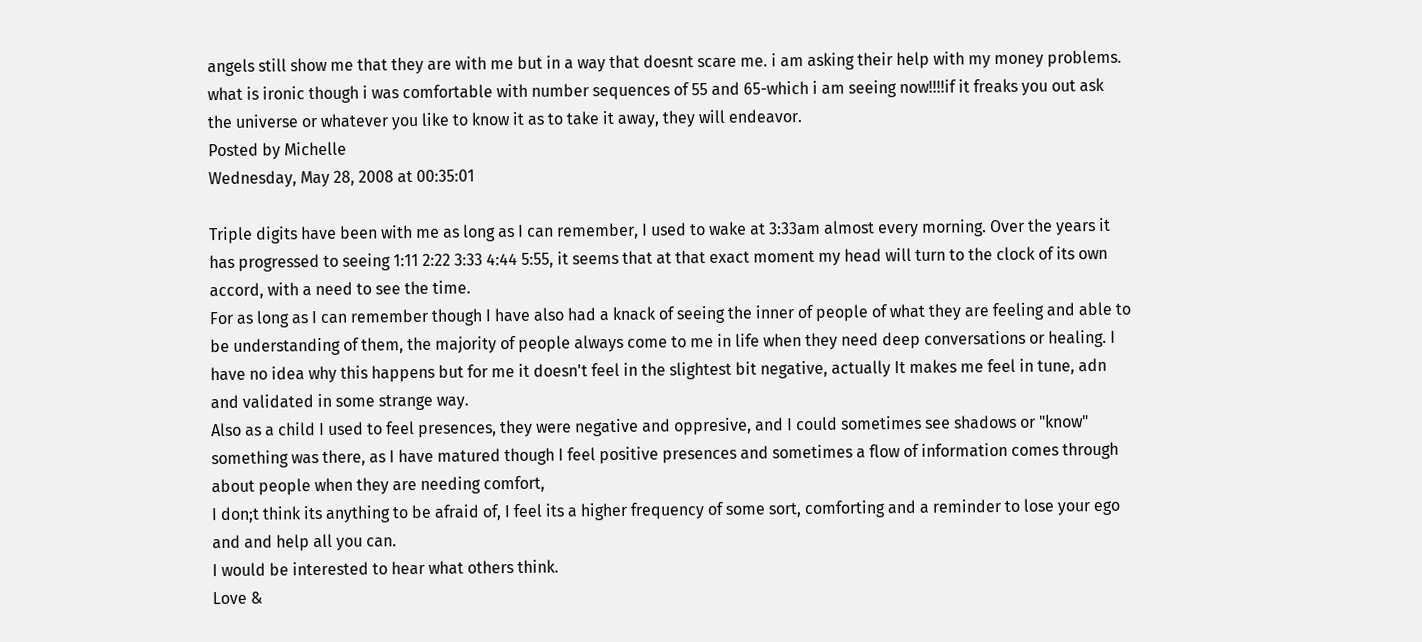angels still show me that they are with me but in a way that doesnt scare me. i am asking their help with my money problems. what is ironic though i was comfortable with number sequences of 55 and 65-which i am seeing now!!!!if it freaks you out ask the universe or whatever you like to know it as to take it away, they will endeavor.
Posted by Michelle
Wednesday, May 28, 2008 at 00:35:01

Triple digits have been with me as long as I can remember, I used to wake at 3:33am almost every morning. Over the years it has progressed to seeing 1:11 2:22 3:33 4:44 5:55, it seems that at that exact moment my head will turn to the clock of its own accord, with a need to see the time.
For as long as I can remember though I have also had a knack of seeing the inner of people of what they are feeling and able to be understanding of them, the majority of people always come to me in life when they need deep conversations or healing. I have no idea why this happens but for me it doesn't feel in the slightest bit negative, actually It makes me feel in tune, adn and validated in some strange way.
Also as a child I used to feel presences, they were negative and oppresive, and I could sometimes see shadows or "know" something was there, as I have matured though I feel positive presences and sometimes a flow of information comes through about people when they are needing comfort,
I don;t think its anything to be afraid of, I feel its a higher frequency of some sort, comforting and a reminder to lose your ego and and help all you can.
I would be interested to hear what others think.
Love &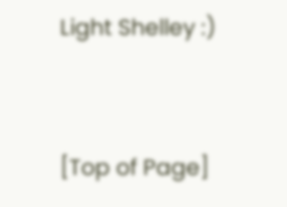Light Shelley :)


[Top of Page]